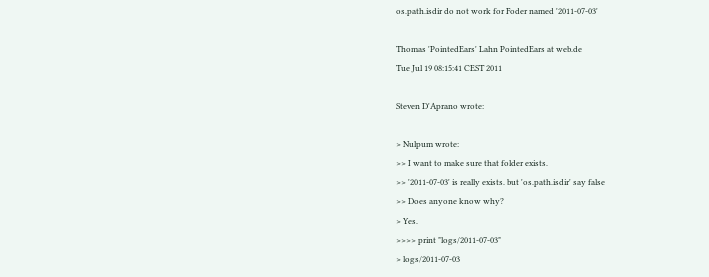os.path.isdir do not work for Foder named '2011-07-03'

Thomas 'PointedEars' Lahn PointedEars at web.de
Tue Jul 19 08:15:41 CEST 2011

Steven D'Aprano wrote:

> Nulpum wrote:
>> I want to make sure that folder exists.
>> '2011-07-03' is really exists. but 'os.path.isdir' say false
>> Does anyone know why?
> Yes.
>>>> print "logs/2011-07-03"
> logs/2011-07-03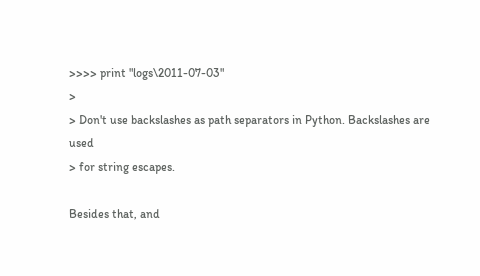>>>> print "logs\2011-07-03"
>
> Don't use backslashes as path separators in Python. Backslashes are used
> for string escapes.

Besides that, and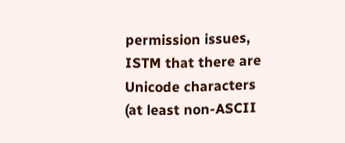permission issues, ISTM that there are Unicode characters
(at least non-ASCII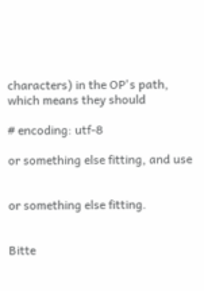characters) in the OP's path, which means they should

# encoding: utf-8

or something else fitting, and use


or something else fitting.


Bitte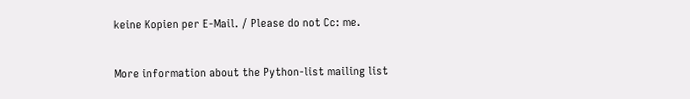keine Kopien per E-Mail. / Please do not Cc: me.

More information about the Python-list mailing list